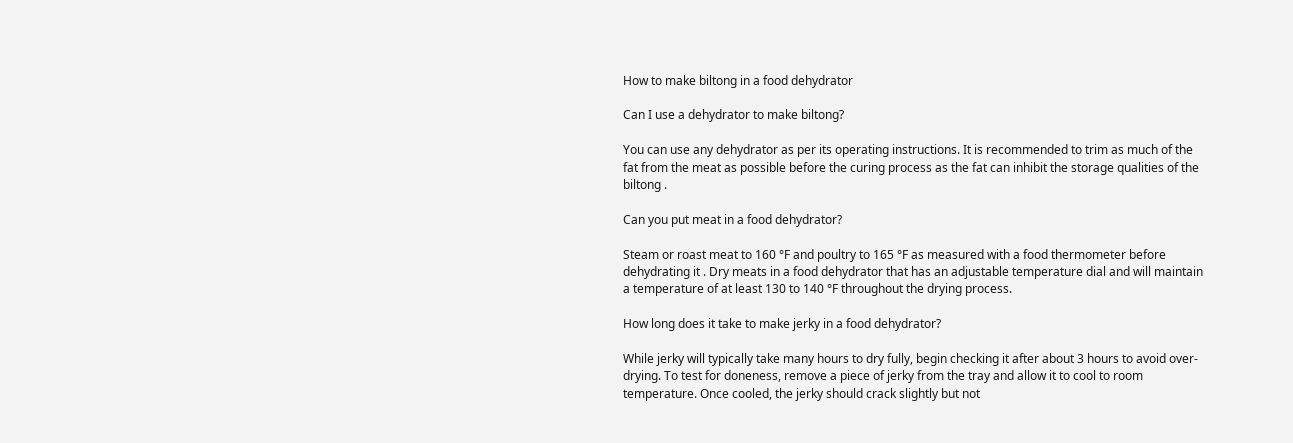How to make biltong in a food dehydrator

Can I use a dehydrator to make biltong?

You can use any dehydrator as per its operating instructions. It is recommended to trim as much of the fat from the meat as possible before the curing process as the fat can inhibit the storage qualities of the biltong .

Can you put meat in a food dehydrator?

Steam or roast meat to 160 °F and poultry to 165 °F as measured with a food thermometer before dehydrating it . Dry meats in a food dehydrator that has an adjustable temperature dial and will maintain a temperature of at least 130 to 140 °F throughout the drying process.

How long does it take to make jerky in a food dehydrator?

While jerky will typically take many hours to dry fully, begin checking it after about 3 hours to avoid over-drying. To test for doneness, remove a piece of jerky from the tray and allow it to cool to room temperature. Once cooled, the jerky should crack slightly but not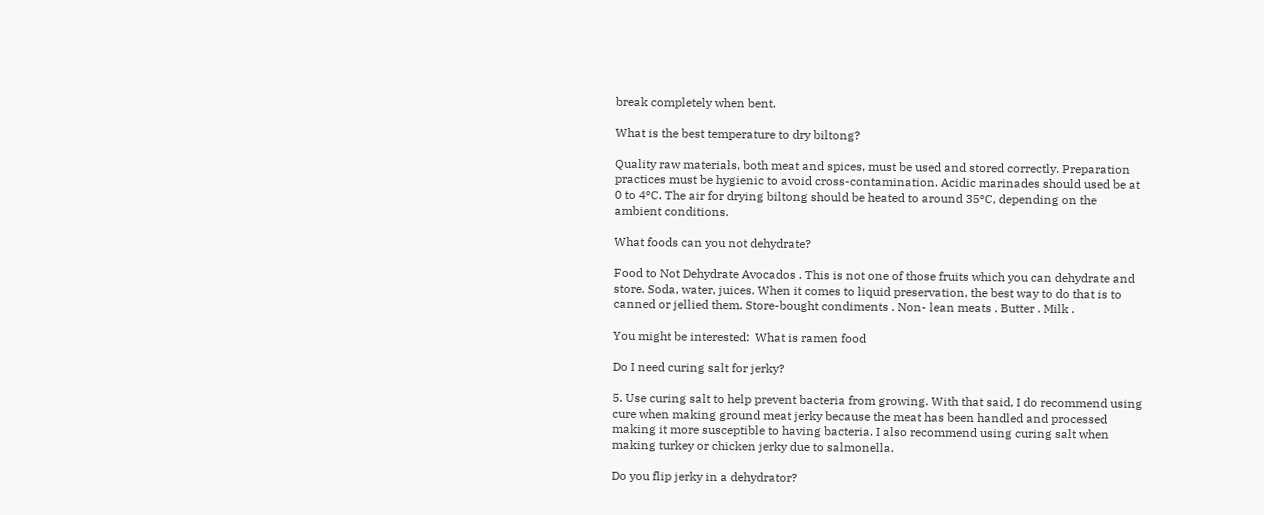break completely when bent.

What is the best temperature to dry biltong?

Quality raw materials, both meat and spices, must be used and stored correctly. Preparation practices must be hygienic to avoid cross-contamination. Acidic marinades should used be at 0 to 4ºC. The air for drying biltong should be heated to around 35ºC, depending on the ambient conditions.

What foods can you not dehydrate?

Food to Not Dehydrate Avocados . This is not one of those fruits which you can dehydrate and store. Soda, water, juices. When it comes to liquid preservation, the best way to do that is to canned or jellied them. Store-bought condiments . Non- lean meats . Butter . Milk .

You might be interested:  What is ramen food

Do I need curing salt for jerky?

5. Use curing salt to help prevent bacteria from growing. With that said, I do recommend using cure when making ground meat jerky because the meat has been handled and processed making it more susceptible to having bacteria. I also recommend using curing salt when making turkey or chicken jerky due to salmonella.

Do you flip jerky in a dehydrator?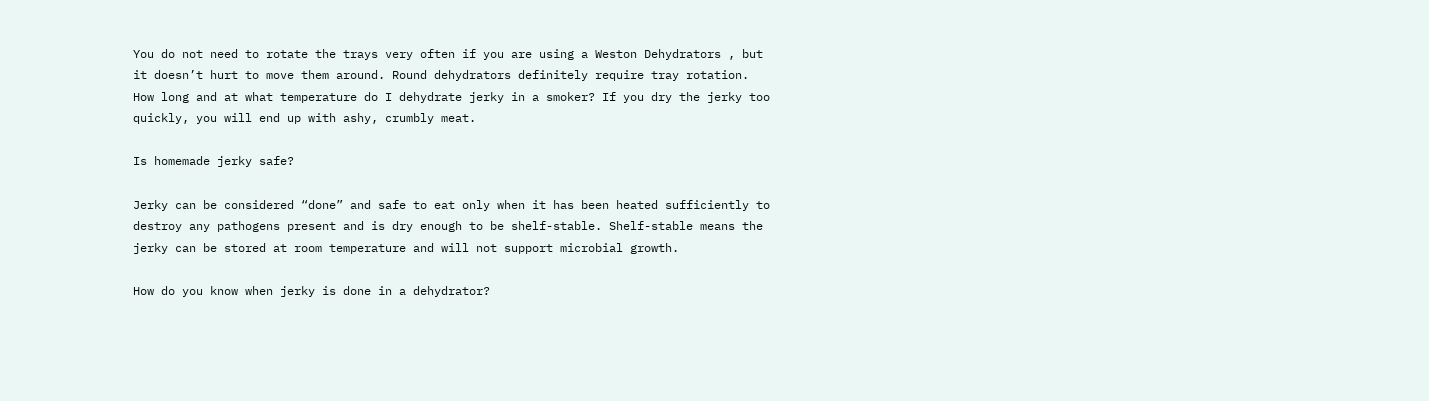You do not need to rotate the trays very often if you are using a Weston Dehydrators , but it doesn’t hurt to move them around. Round dehydrators definitely require tray rotation. How long and at what temperature do I dehydrate jerky in a smoker? If you dry the jerky too quickly, you will end up with ashy, crumbly meat.

Is homemade jerky safe?

Jerky can be considered “done” and safe to eat only when it has been heated sufficiently to destroy any pathogens present and is dry enough to be shelf-stable. Shelf-stable means the jerky can be stored at room temperature and will not support microbial growth.

How do you know when jerky is done in a dehydrator?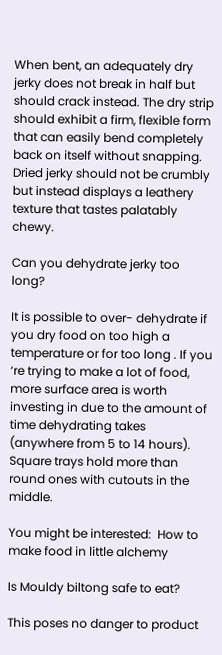When bent, an adequately dry jerky does not break in half but should crack instead. The dry strip should exhibit a firm, flexible form that can easily bend completely back on itself without snapping. Dried jerky should not be crumbly but instead displays a leathery texture that tastes palatably chewy.

Can you dehydrate jerky too long?

It is possible to over- dehydrate if you dry food on too high a temperature or for too long . If you ‘re trying to make a lot of food, more surface area is worth investing in due to the amount of time dehydrating takes (anywhere from 5 to 14 hours). Square trays hold more than round ones with cutouts in the middle.

You might be interested:  How to make food in little alchemy

Is Mouldy biltong safe to eat?

This poses no danger to product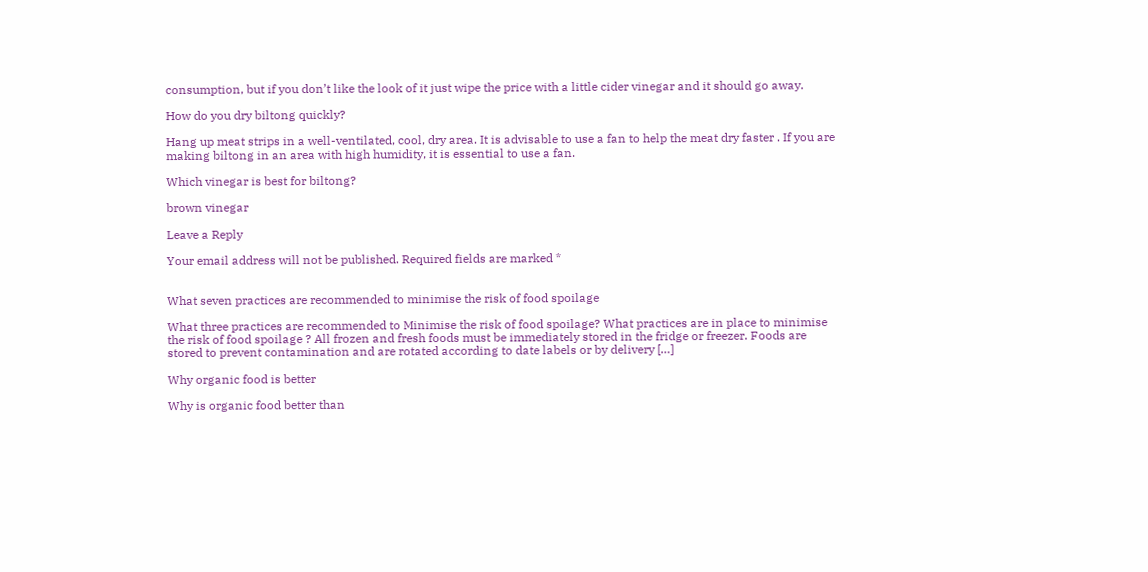consumption, but if you don’t like the look of it just wipe the price with a little cider vinegar and it should go away.

How do you dry biltong quickly?

Hang up meat strips in a well-ventilated, cool, dry area. It is advisable to use a fan to help the meat dry faster . If you are making biltong in an area with high humidity, it is essential to use a fan.

Which vinegar is best for biltong?

brown vinegar

Leave a Reply

Your email address will not be published. Required fields are marked *


What seven practices are recommended to minimise the risk of food spoilage

What three practices are recommended to Minimise the risk of food spoilage? What practices are in place to minimise the risk of food spoilage ? All frozen and fresh foods must be immediately stored in the fridge or freezer. Foods are stored to prevent contamination and are rotated according to date labels or by delivery […]

Why organic food is better

Why is organic food better than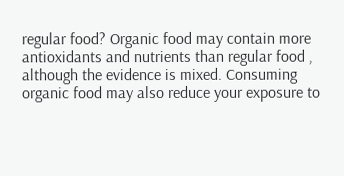regular food? Organic food may contain more antioxidants and nutrients than regular food , although the evidence is mixed. Consuming organic food may also reduce your exposure to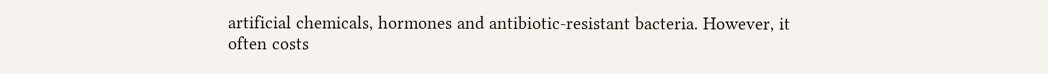artificial chemicals, hormones and antibiotic-resistant bacteria. However, it often costs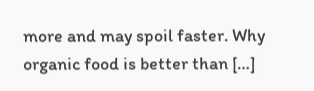more and may spoil faster. Why organic food is better than […]